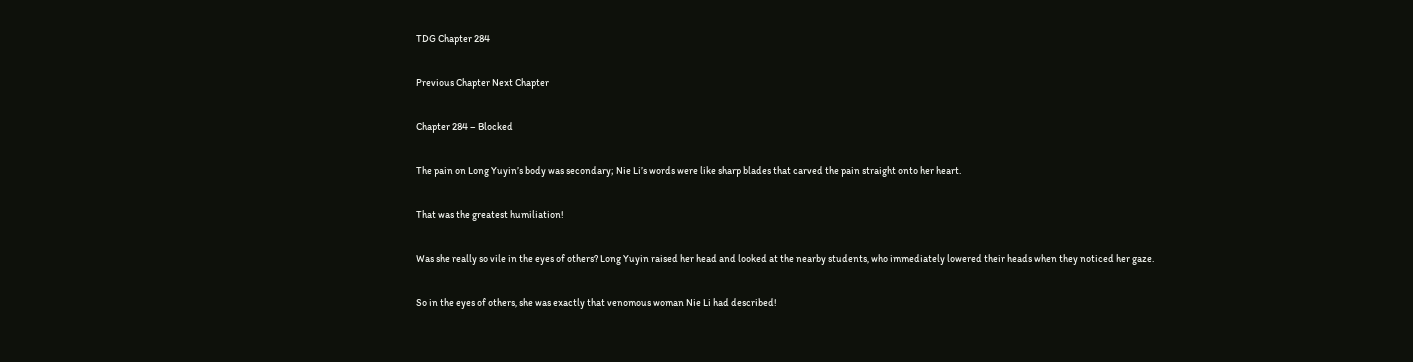TDG Chapter 284

Previous Chapter Next Chapter

Chapter 284 – Blocked

The pain on Long Yuyin’s body was secondary; Nie Li’s words were like sharp blades that carved the pain straight onto her heart.

That was the greatest humiliation!

Was she really so vile in the eyes of others? Long Yuyin raised her head and looked at the nearby students, who immediately lowered their heads when they noticed her gaze.

So in the eyes of others, she was exactly that venomous woman Nie Li had described!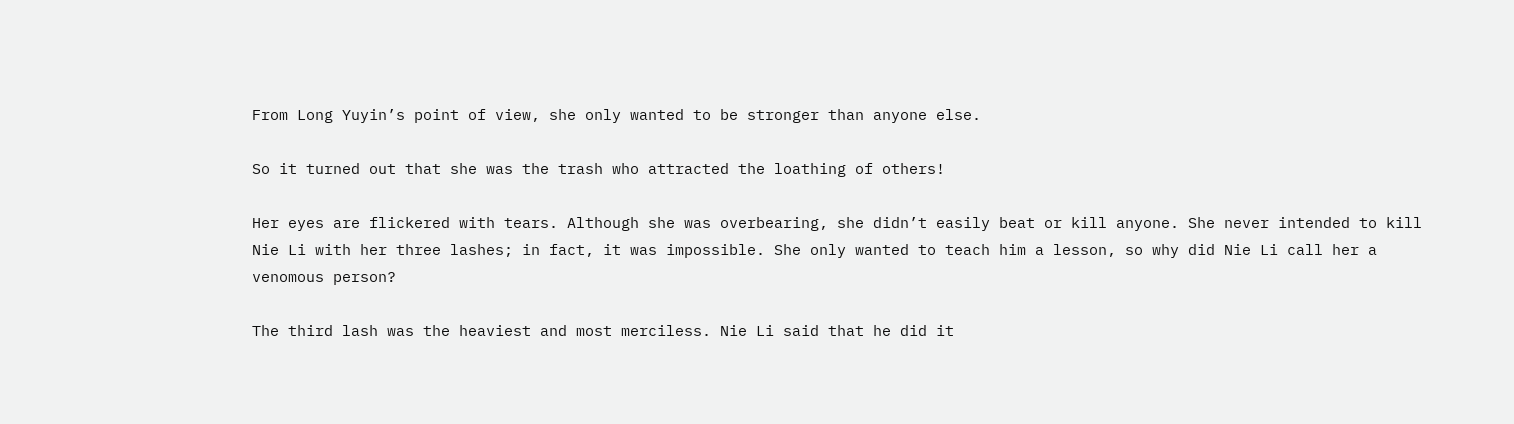From Long Yuyin’s point of view, she only wanted to be stronger than anyone else.

So it turned out that she was the trash who attracted the loathing of others!

Her eyes are flickered with tears. Although she was overbearing, she didn’t easily beat or kill anyone. She never intended to kill Nie Li with her three lashes; in fact, it was impossible. She only wanted to teach him a lesson, so why did Nie Li call her a venomous person?

The third lash was the heaviest and most merciless. Nie Li said that he did it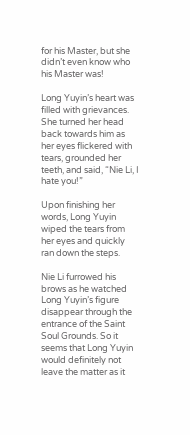for his Master, but she didn’t even know who his Master was!

Long Yuyin’s heart was filled with grievances. She turned her head back towards him as her eyes flickered with tears, grounded her teeth, and said, “Nie Li, I hate you!”

Upon finishing her words, Long Yuyin wiped the tears from her eyes and quickly ran down the steps.

Nie Li furrowed his brows as he watched Long Yuyin’s figure disappear through the entrance of the Saint Soul Grounds. So it seems that Long Yuyin would definitely not leave the matter as it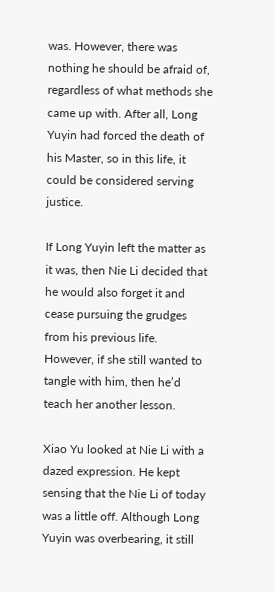was. However, there was nothing he should be afraid of, regardless of what methods she came up with. After all, Long Yuyin had forced the death of his Master, so in this life, it could be considered serving justice.

If Long Yuyin left the matter as it was, then Nie Li decided that he would also forget it and cease pursuing the grudges from his previous life. However, if she still wanted to tangle with him, then he’d teach her another lesson.

Xiao Yu looked at Nie Li with a dazed expression. He kept sensing that the Nie Li of today was a little off. Although Long Yuyin was overbearing, it still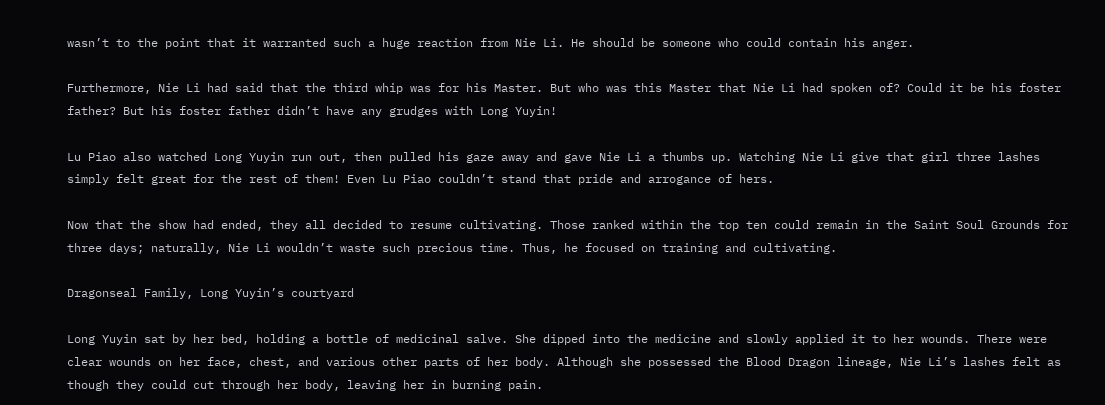wasn’t to the point that it warranted such a huge reaction from Nie Li. He should be someone who could contain his anger.

Furthermore, Nie Li had said that the third whip was for his Master. But who was this Master that Nie Li had spoken of? Could it be his foster father? But his foster father didn’t have any grudges with Long Yuyin!

Lu Piao also watched Long Yuyin run out, then pulled his gaze away and gave Nie Li a thumbs up. Watching Nie Li give that girl three lashes simply felt great for the rest of them! Even Lu Piao couldn’t stand that pride and arrogance of hers.

Now that the show had ended, they all decided to resume cultivating. Those ranked within the top ten could remain in the Saint Soul Grounds for three days; naturally, Nie Li wouldn’t waste such precious time. Thus, he focused on training and cultivating.

Dragonseal Family, Long Yuyin’s courtyard

Long Yuyin sat by her bed, holding a bottle of medicinal salve. She dipped into the medicine and slowly applied it to her wounds. There were clear wounds on her face, chest, and various other parts of her body. Although she possessed the Blood Dragon lineage, Nie Li’s lashes felt as though they could cut through her body, leaving her in burning pain.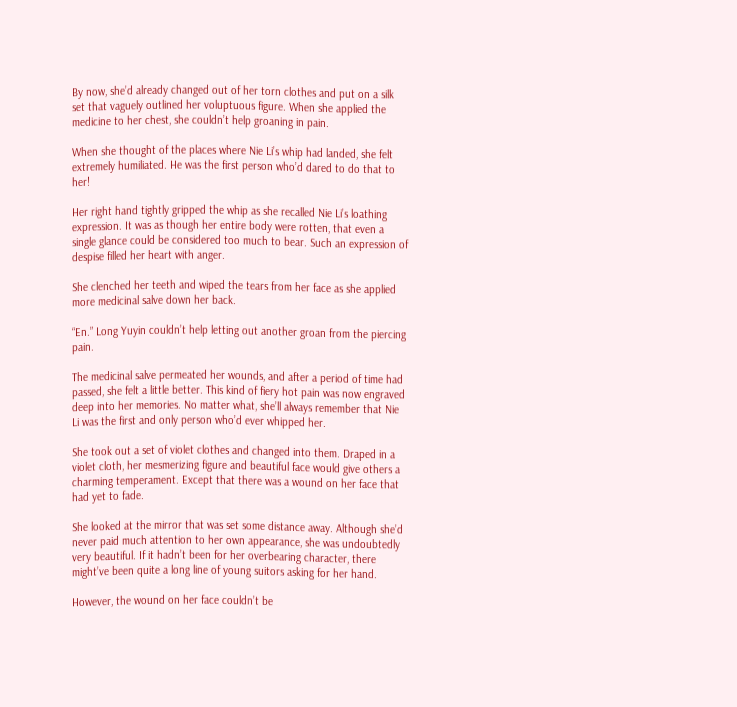By now, she’d already changed out of her torn clothes and put on a silk set that vaguely outlined her voluptuous figure. When she applied the medicine to her chest, she couldn’t help groaning in pain.

When she thought of the places where Nie Li’s whip had landed, she felt extremely humiliated. He was the first person who’d dared to do that to her!

Her right hand tightly gripped the whip as she recalled Nie Li’s loathing expression. It was as though her entire body were rotten, that even a single glance could be considered too much to bear. Such an expression of despise filled her heart with anger.

She clenched her teeth and wiped the tears from her face as she applied more medicinal salve down her back.

“En.” Long Yuyin couldn’t help letting out another groan from the piercing pain.

The medicinal salve permeated her wounds, and after a period of time had passed, she felt a little better. This kind of fiery hot pain was now engraved deep into her memories. No matter what, she’ll always remember that Nie Li was the first and only person who’d ever whipped her.

She took out a set of violet clothes and changed into them. Draped in a violet cloth, her mesmerizing figure and beautiful face would give others a charming temperament. Except that there was a wound on her face that had yet to fade.

She looked at the mirror that was set some distance away. Although she’d never paid much attention to her own appearance, she was undoubtedly very beautiful. If it hadn’t been for her overbearing character, there might’ve been quite a long line of young suitors asking for her hand.

However, the wound on her face couldn’t be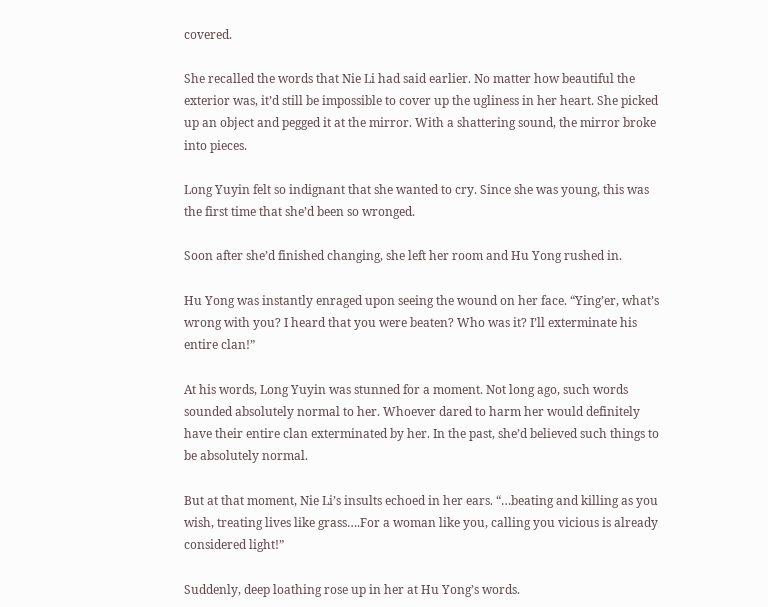covered.

She recalled the words that Nie Li had said earlier. No matter how beautiful the exterior was, it’d still be impossible to cover up the ugliness in her heart. She picked up an object and pegged it at the mirror. With a shattering sound, the mirror broke into pieces.

Long Yuyin felt so indignant that she wanted to cry. Since she was young, this was the first time that she’d been so wronged.

Soon after she’d finished changing, she left her room and Hu Yong rushed in.

Hu Yong was instantly enraged upon seeing the wound on her face. “Ying’er, what’s wrong with you? I heard that you were beaten? Who was it? I’ll exterminate his entire clan!”

At his words, Long Yuyin was stunned for a moment. Not long ago, such words sounded absolutely normal to her. Whoever dared to harm her would definitely have their entire clan exterminated by her. In the past, she’d believed such things to be absolutely normal.

But at that moment, Nie Li’s insults echoed in her ears. “…beating and killing as you wish, treating lives like grass….For a woman like you, calling you vicious is already considered light!”

Suddenly, deep loathing rose up in her at Hu Yong’s words.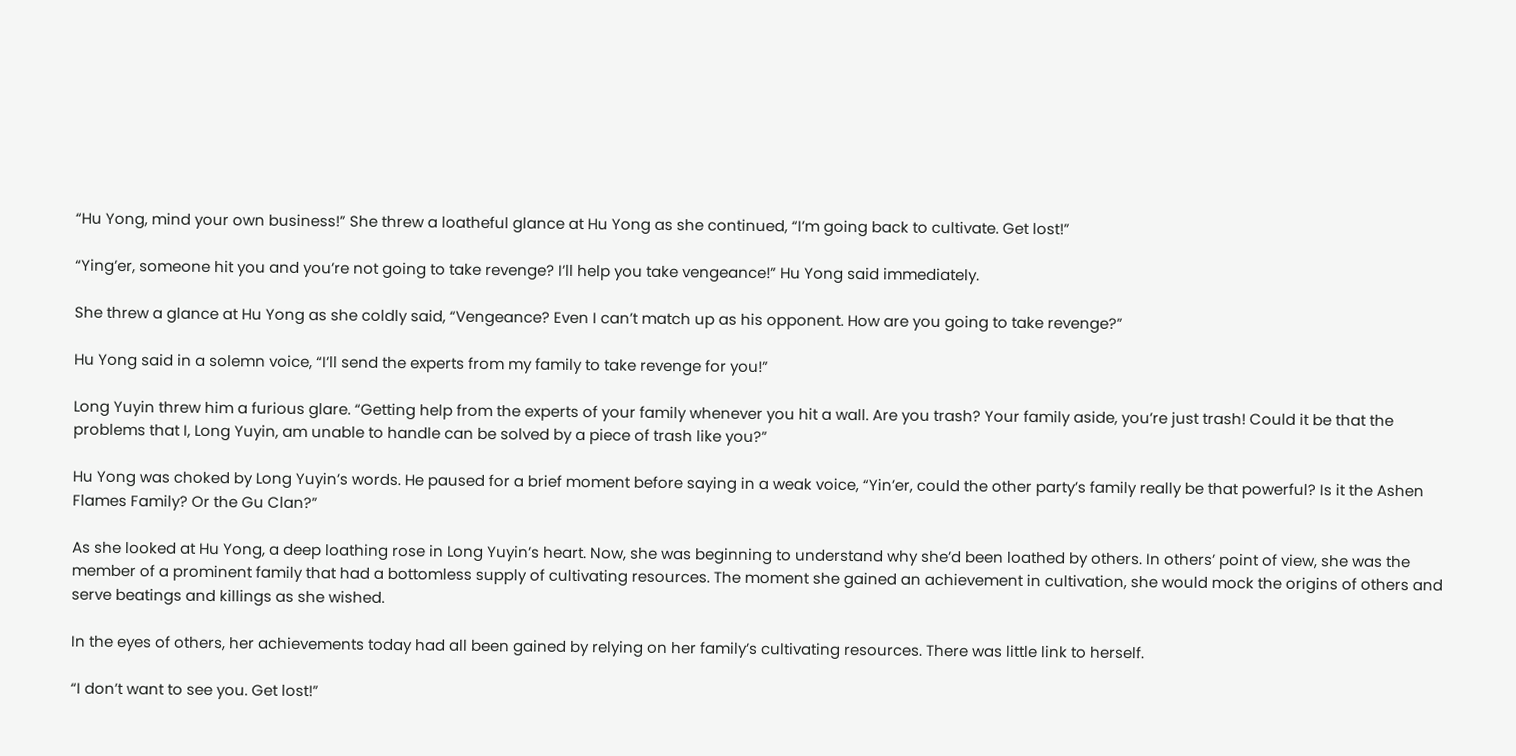“Hu Yong, mind your own business!” She threw a loatheful glance at Hu Yong as she continued, “I’m going back to cultivate. Get lost!”

“Ying’er, someone hit you and you’re not going to take revenge? I’ll help you take vengeance!” Hu Yong said immediately.

She threw a glance at Hu Yong as she coldly said, “Vengeance? Even I can’t match up as his opponent. How are you going to take revenge?”

Hu Yong said in a solemn voice, “I’ll send the experts from my family to take revenge for you!”

Long Yuyin threw him a furious glare. “Getting help from the experts of your family whenever you hit a wall. Are you trash? Your family aside, you’re just trash! Could it be that the problems that I, Long Yuyin, am unable to handle can be solved by a piece of trash like you?”

Hu Yong was choked by Long Yuyin’s words. He paused for a brief moment before saying in a weak voice, “Yin’er, could the other party’s family really be that powerful? Is it the Ashen Flames Family? Or the Gu Clan?”

As she looked at Hu Yong, a deep loathing rose in Long Yuyin’s heart. Now, she was beginning to understand why she’d been loathed by others. In others’ point of view, she was the member of a prominent family that had a bottomless supply of cultivating resources. The moment she gained an achievement in cultivation, she would mock the origins of others and serve beatings and killings as she wished.

In the eyes of others, her achievements today had all been gained by relying on her family’s cultivating resources. There was little link to herself.

“I don’t want to see you. Get lost!”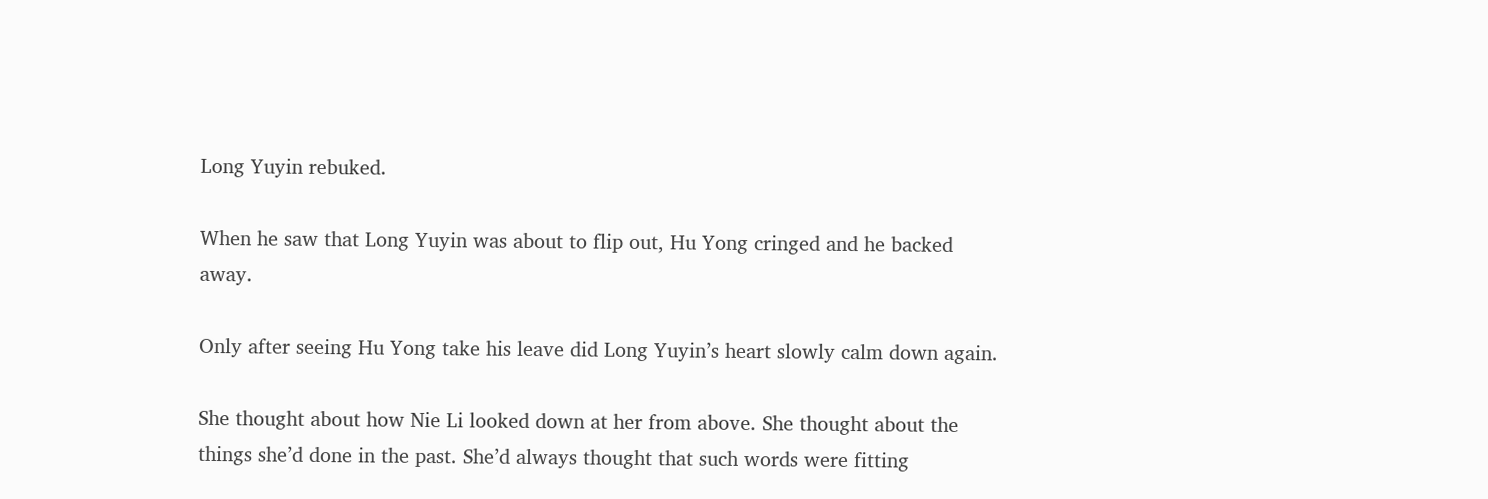Long Yuyin rebuked.

When he saw that Long Yuyin was about to flip out, Hu Yong cringed and he backed away.

Only after seeing Hu Yong take his leave did Long Yuyin’s heart slowly calm down again.

She thought about how Nie Li looked down at her from above. She thought about the things she’d done in the past. She’d always thought that such words were fitting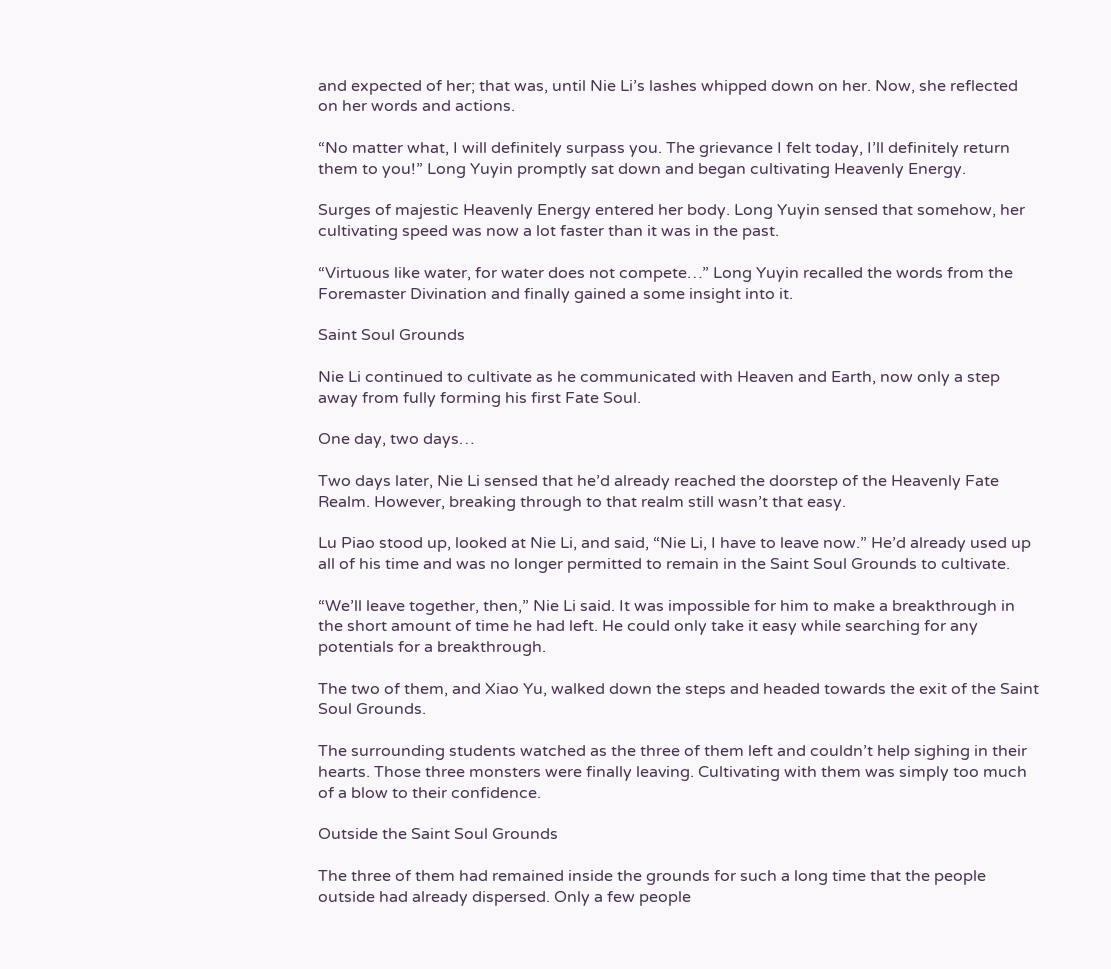and expected of her; that was, until Nie Li’s lashes whipped down on her. Now, she reflected on her words and actions.

“No matter what, I will definitely surpass you. The grievance I felt today, I’ll definitely return them to you!” Long Yuyin promptly sat down and began cultivating Heavenly Energy.

Surges of majestic Heavenly Energy entered her body. Long Yuyin sensed that somehow, her cultivating speed was now a lot faster than it was in the past.

“Virtuous like water, for water does not compete…” Long Yuyin recalled the words from the Foremaster Divination and finally gained a some insight into it.

Saint Soul Grounds

Nie Li continued to cultivate as he communicated with Heaven and Earth, now only a step away from fully forming his first Fate Soul.

One day, two days…

Two days later, Nie Li sensed that he’d already reached the doorstep of the Heavenly Fate Realm. However, breaking through to that realm still wasn’t that easy.

Lu Piao stood up, looked at Nie Li, and said, “Nie Li, I have to leave now.” He’d already used up all of his time and was no longer permitted to remain in the Saint Soul Grounds to cultivate.

“We’ll leave together, then,” Nie Li said. It was impossible for him to make a breakthrough in the short amount of time he had left. He could only take it easy while searching for any potentials for a breakthrough.

The two of them, and Xiao Yu, walked down the steps and headed towards the exit of the Saint Soul Grounds.

The surrounding students watched as the three of them left and couldn’t help sighing in their hearts. Those three monsters were finally leaving. Cultivating with them was simply too much of a blow to their confidence.

Outside the Saint Soul Grounds

The three of them had remained inside the grounds for such a long time that the people outside had already dispersed. Only a few people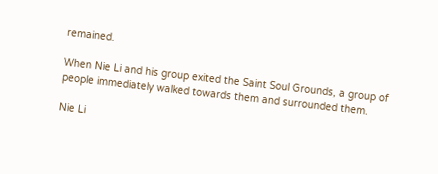remained.

When Nie Li and his group exited the Saint Soul Grounds, a group of people immediately walked towards them and surrounded them.

Nie Li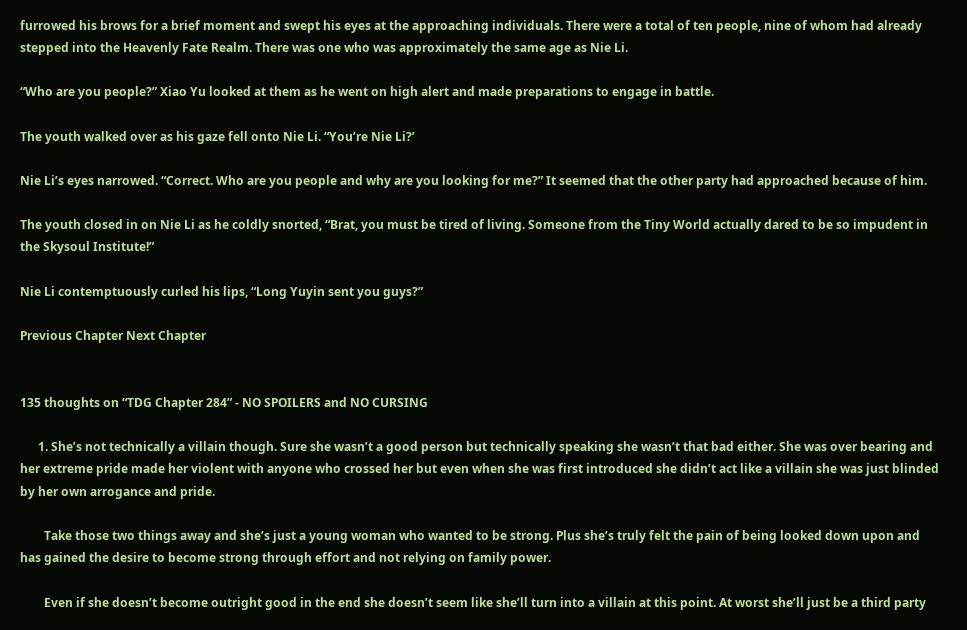furrowed his brows for a brief moment and swept his eyes at the approaching individuals. There were a total of ten people, nine of whom had already stepped into the Heavenly Fate Realm. There was one who was approximately the same age as Nie Li.

“Who are you people?” Xiao Yu looked at them as he went on high alert and made preparations to engage in battle.

The youth walked over as his gaze fell onto Nie Li. “You’re Nie Li?’

Nie Li’s eyes narrowed. “Correct. Who are you people and why are you looking for me?” It seemed that the other party had approached because of him.

The youth closed in on Nie Li as he coldly snorted, “Brat, you must be tired of living. Someone from the Tiny World actually dared to be so impudent in the Skysoul Institute!”

Nie Li contemptuously curled his lips, “Long Yuyin sent you guys?”

Previous Chapter Next Chapter


135 thoughts on “TDG Chapter 284” - NO SPOILERS and NO CURSING

      1. She’s not technically a villain though. Sure she wasn’t a good person but technically speaking she wasn’t that bad either. She was over bearing and her extreme pride made her violent with anyone who crossed her but even when she was first introduced she didn’t act like a villain she was just blinded by her own arrogance and pride.

        Take those two things away and she’s just a young woman who wanted to be strong. Plus she’s truly felt the pain of being looked down upon and has gained the desire to become strong through effort and not relying on family power.

        Even if she doesn’t become outright good in the end she doesn’t seem like she’ll turn into a villain at this point. At worst she’ll just be a third party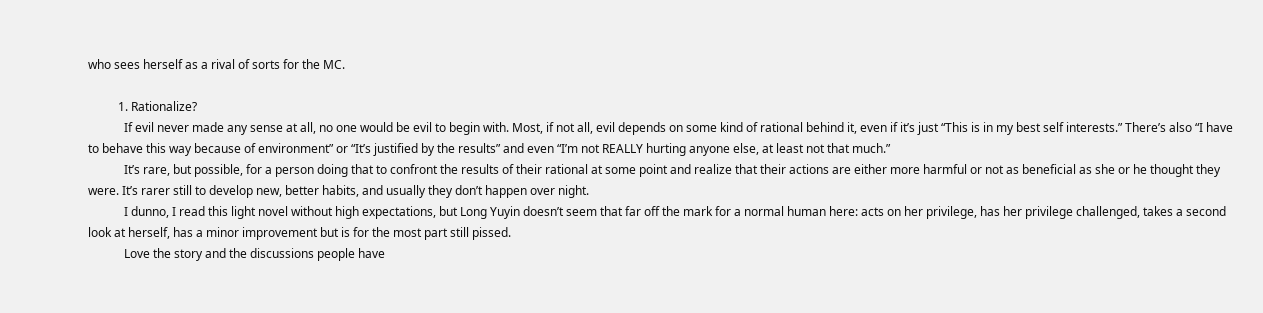who sees herself as a rival of sorts for the MC.

          1. Rationalize?
            If evil never made any sense at all, no one would be evil to begin with. Most, if not all, evil depends on some kind of rational behind it, even if it’s just “This is in my best self interests.” There’s also “I have to behave this way because of environment” or “It’s justified by the results” and even “I’m not REALLY hurting anyone else, at least not that much.”
            It’s rare, but possible, for a person doing that to confront the results of their rational at some point and realize that their actions are either more harmful or not as beneficial as she or he thought they were. It’s rarer still to develop new, better habits, and usually they don’t happen over night.
            I dunno, I read this light novel without high expectations, but Long Yuyin doesn’t seem that far off the mark for a normal human here: acts on her privilege, has her privilege challenged, takes a second look at herself, has a minor improvement but is for the most part still pissed.
            Love the story and the discussions people have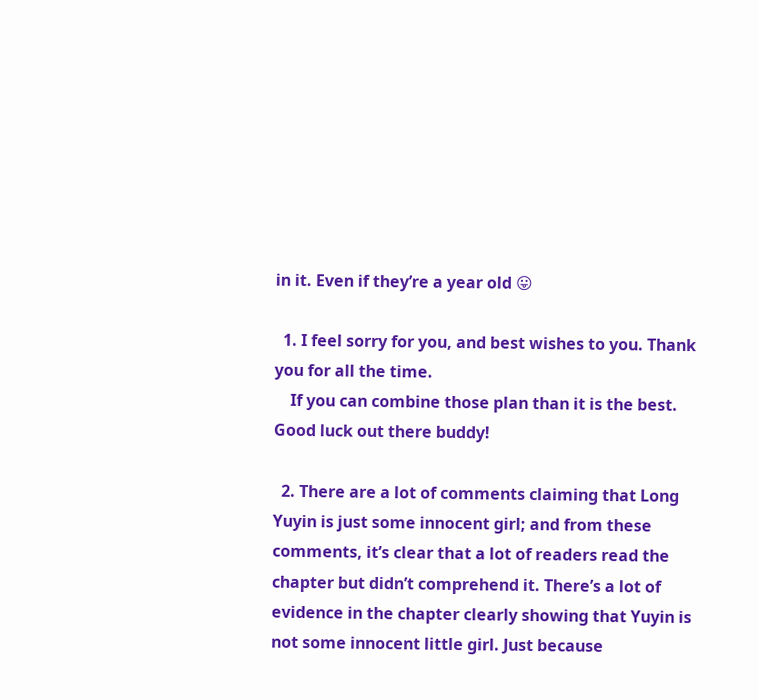in it. Even if they’re a year old 😛

  1. I feel sorry for you, and best wishes to you. Thank you for all the time.
    If you can combine those plan than it is the best. Good luck out there buddy!

  2. There are a lot of comments claiming that Long Yuyin is just some innocent girl; and from these comments, it’s clear that a lot of readers read the chapter but didn’t comprehend it. There’s a lot of evidence in the chapter clearly showing that Yuyin is not some innocent little girl. Just because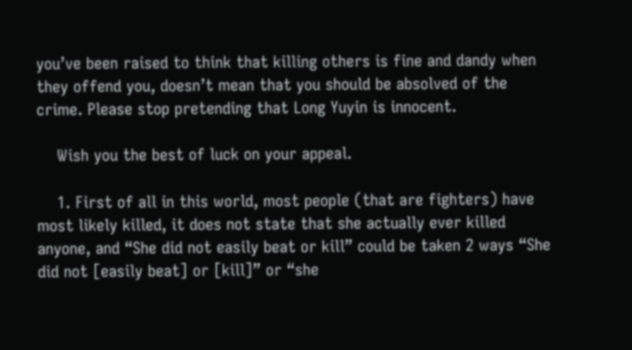you’ve been raised to think that killing others is fine and dandy when they offend you, doesn’t mean that you should be absolved of the crime. Please stop pretending that Long Yuyin is innocent.

    Wish you the best of luck on your appeal.

    1. First of all in this world, most people (that are fighters) have most likely killed, it does not state that she actually ever killed anyone, and “She did not easily beat or kill” could be taken 2 ways “She did not [easily beat] or [kill]” or “she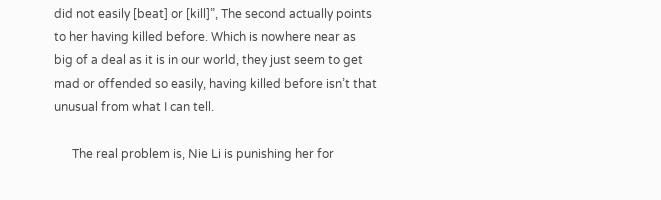did not easily [beat] or [kill]”, The second actually points to her having killed before. Which is nowhere near as big of a deal as it is in our world, they just seem to get mad or offended so easily, having killed before isn’t that unusual from what I can tell.

      The real problem is, Nie Li is punishing her for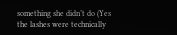something she didn’t do (Yes the lashes were technically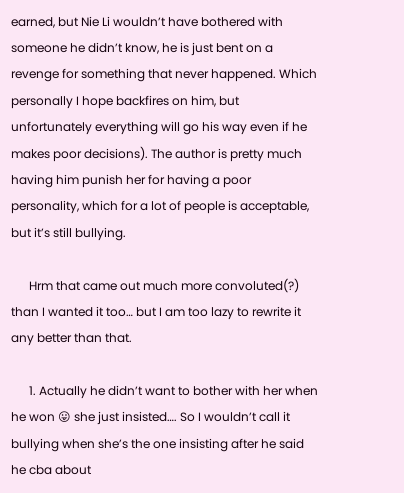earned, but Nie Li wouldn’t have bothered with someone he didn’t know, he is just bent on a revenge for something that never happened. Which personally I hope backfires on him, but unfortunately everything will go his way even if he makes poor decisions). The author is pretty much having him punish her for having a poor personality, which for a lot of people is acceptable, but it’s still bullying.

      Hrm that came out much more convoluted(?) than I wanted it too… but I am too lazy to rewrite it any better than that.

      1. Actually he didn’t want to bother with her when he won 😛 she just insisted…. So I wouldn’t call it bullying when she’s the one insisting after he said he cba about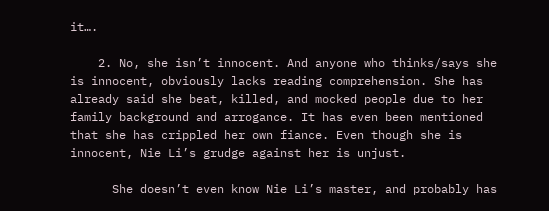it….

    2. No, she isn’t innocent. And anyone who thinks/says she is innocent, obviously lacks reading comprehension. She has already said she beat, killed, and mocked people due to her family background and arrogance. It has even been mentioned that she has crippled her own fiance. Even though she is innocent, Nie Li’s grudge against her is unjust.

      She doesn’t even know Nie Li’s master, and probably has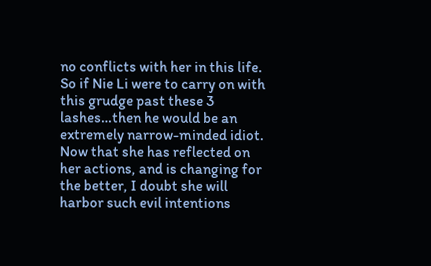no conflicts with her in this life. So if Nie Li were to carry on with this grudge past these 3 lashes…then he would be an extremely narrow-minded idiot. Now that she has reflected on her actions, and is changing for the better, I doubt she will harbor such evil intentions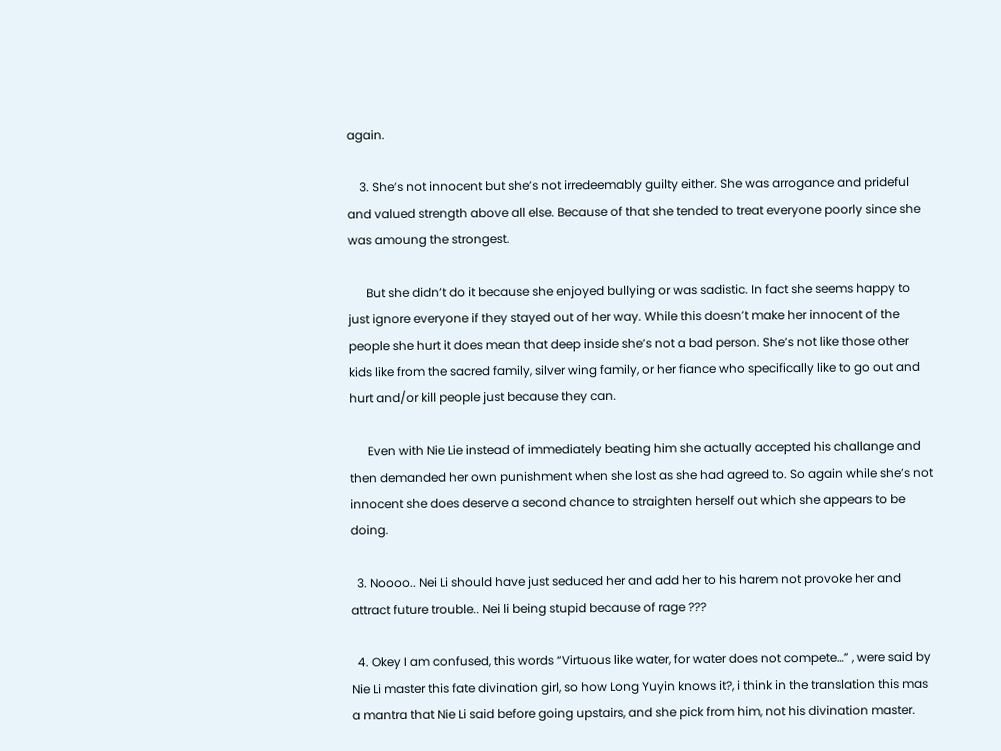again.

    3. She’s not innocent but she’s not irredeemably guilty either. She was arrogance and prideful and valued strength above all else. Because of that she tended to treat everyone poorly since she was amoung the strongest.

      But she didn’t do it because she enjoyed bullying or was sadistic. In fact she seems happy to just ignore everyone if they stayed out of her way. While this doesn’t make her innocent of the people she hurt it does mean that deep inside she’s not a bad person. She’s not like those other kids like from the sacred family, silver wing family, or her fiance who specifically like to go out and hurt and/or kill people just because they can.

      Even with Nie Lie instead of immediately beating him she actually accepted his challange and then demanded her own punishment when she lost as she had agreed to. So again while she’s not innocent she does deserve a second chance to straighten herself out which she appears to be doing.

  3. Noooo.. Nei Li should have just seduced her and add her to his harem not provoke her and attract future trouble.. Nei li being stupid because of rage ???

  4. Okey I am confused, this words “Virtuous like water, for water does not compete…” , were said by Nie Li master this fate divination girl, so how Long Yuyin knows it?, i think in the translation this mas a mantra that Nie Li said before going upstairs, and she pick from him, not his divination master.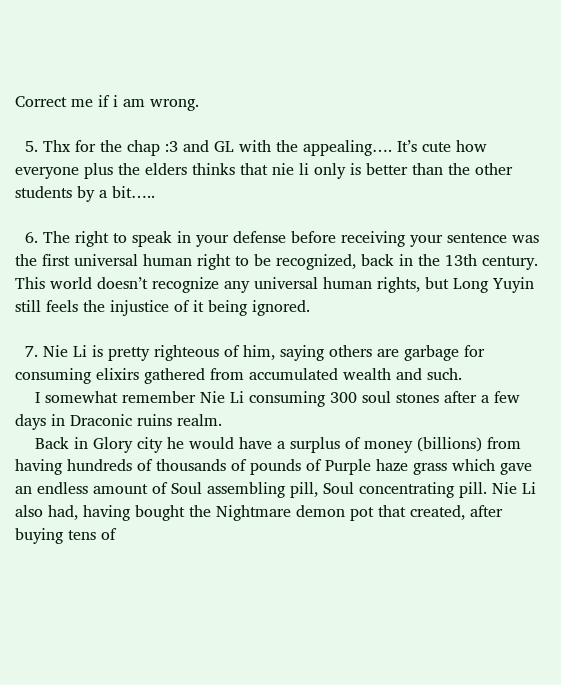Correct me if i am wrong.

  5. Thx for the chap :3 and GL with the appealing…. It’s cute how everyone plus the elders thinks that nie li only is better than the other students by a bit…..

  6. The right to speak in your defense before receiving your sentence was the first universal human right to be recognized, back in the 13th century. This world doesn’t recognize any universal human rights, but Long Yuyin still feels the injustice of it being ignored.

  7. Nie Li is pretty righteous of him, saying others are garbage for consuming elixirs gathered from accumulated wealth and such.
    I somewhat remember Nie Li consuming 300 soul stones after a few days in Draconic ruins realm.
    Back in Glory city he would have a surplus of money (billions) from having hundreds of thousands of pounds of Purple haze grass which gave an endless amount of Soul assembling pill, Soul concentrating pill. Nie Li also had, having bought the Nightmare demon pot that created, after buying tens of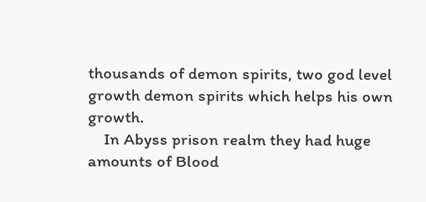thousands of demon spirits, two god level growth demon spirits which helps his own growth.
    In Abyss prison realm they had huge amounts of Blood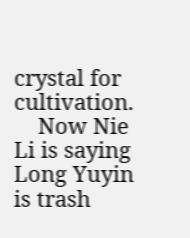crystal for cultivation.
    Now Nie Li is saying Long Yuyin is trash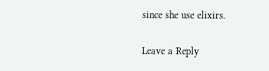since she use elixirs.

Leave a Reply